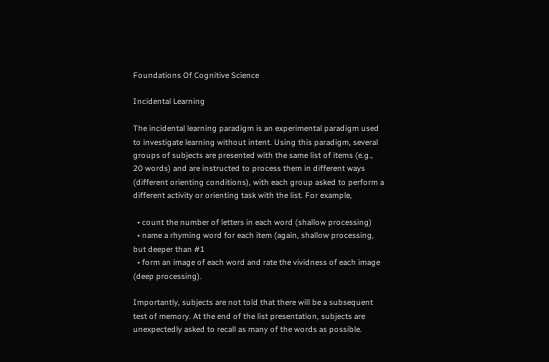Foundations Of Cognitive Science

Incidental Learning

The incidental learning paradigm is an experimental paradigm used to investigate learning without intent. Using this paradigm, several groups of subjects are presented with the same list of items (e.g., 20 words) and are instructed to process them in different ways (different orienting conditions), with each group asked to perform a different activity or orienting task with the list. For example,

  • count the number of letters in each word (shallow processing)
  • name a rhyming word for each item (again, shallow processing, but deeper than #1
  • form an image of each word and rate the vividness of each image (deep processing).

Importantly, subjects are not told that there will be a subsequent test of memory. At the end of the list presentation, subjects are unexpectedly asked to recall as many of the words as possible.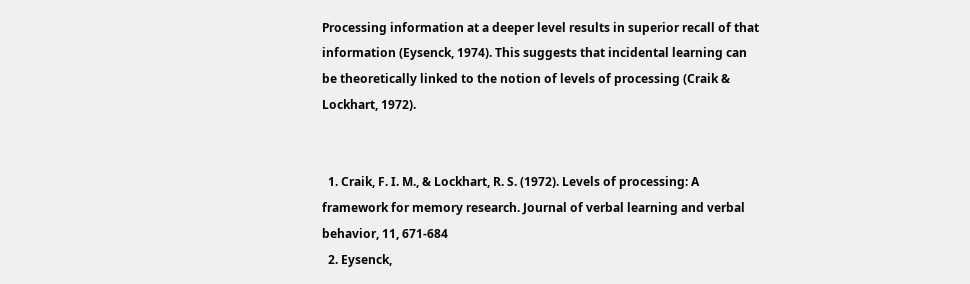Processing information at a deeper level results in superior recall of that information (Eysenck, 1974). This suggests that incidental learning can be theoretically linked to the notion of levels of processing (Craik & Lockhart, 1972).


  1. Craik, F. I. M., & Lockhart, R. S. (1972). Levels of processing: A framework for memory research. Journal of verbal learning and verbal behavior, 11, 671-684
  2. Eysenck,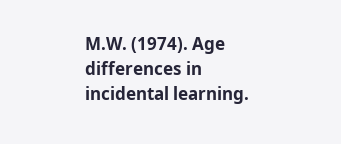M.W. (1974). Age differences in incidental learning.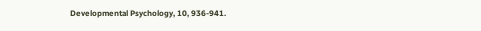Developmental Psychology, 10, 936-941.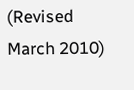(Revised March 2010)